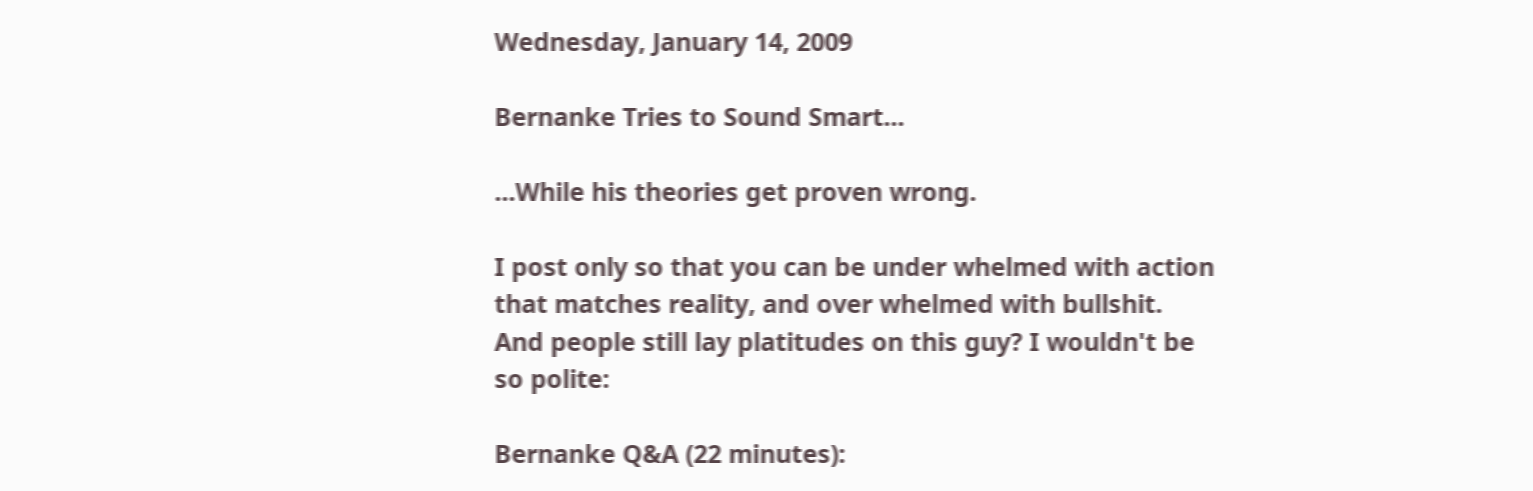Wednesday, January 14, 2009

Bernanke Tries to Sound Smart...

...While his theories get proven wrong.

I post only so that you can be under whelmed with action that matches reality, and over whelmed with bullshit. And people still lay platitudes on this guy? I wouldn't be so polite:

Bernanke Q&A (22 minutes):